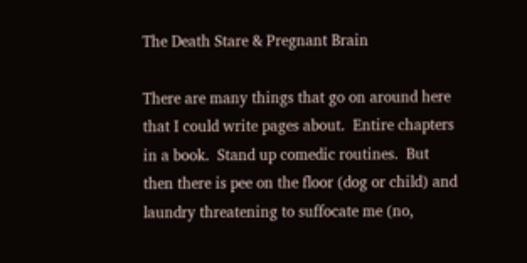The Death Stare & Pregnant Brain

There are many things that go on around here that I could write pages about.  Entire chapters in a book.  Stand up comedic routines.  But then there is pee on the floor (dog or child) and laundry threatening to suffocate me (no,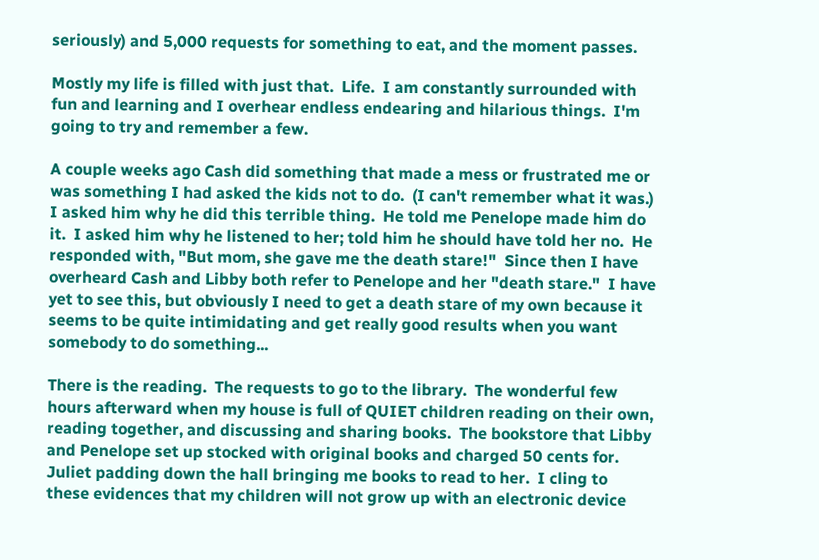seriously) and 5,000 requests for something to eat, and the moment passes.

Mostly my life is filled with just that.  Life.  I am constantly surrounded with fun and learning and I overhear endless endearing and hilarious things.  I'm going to try and remember a few.

A couple weeks ago Cash did something that made a mess or frustrated me or was something I had asked the kids not to do.  (I can't remember what it was.)  I asked him why he did this terrible thing.  He told me Penelope made him do it.  I asked him why he listened to her; told him he should have told her no.  He responded with, "But mom, she gave me the death stare!"  Since then I have overheard Cash and Libby both refer to Penelope and her "death stare."  I have yet to see this, but obviously I need to get a death stare of my own because it seems to be quite intimidating and get really good results when you want somebody to do something...

There is the reading.  The requests to go to the library.  The wonderful few hours afterward when my house is full of QUIET children reading on their own, reading together, and discussing and sharing books.  The bookstore that Libby and Penelope set up stocked with original books and charged 50 cents for.  Juliet padding down the hall bringing me books to read to her.  I cling to these evidences that my children will not grow up with an electronic device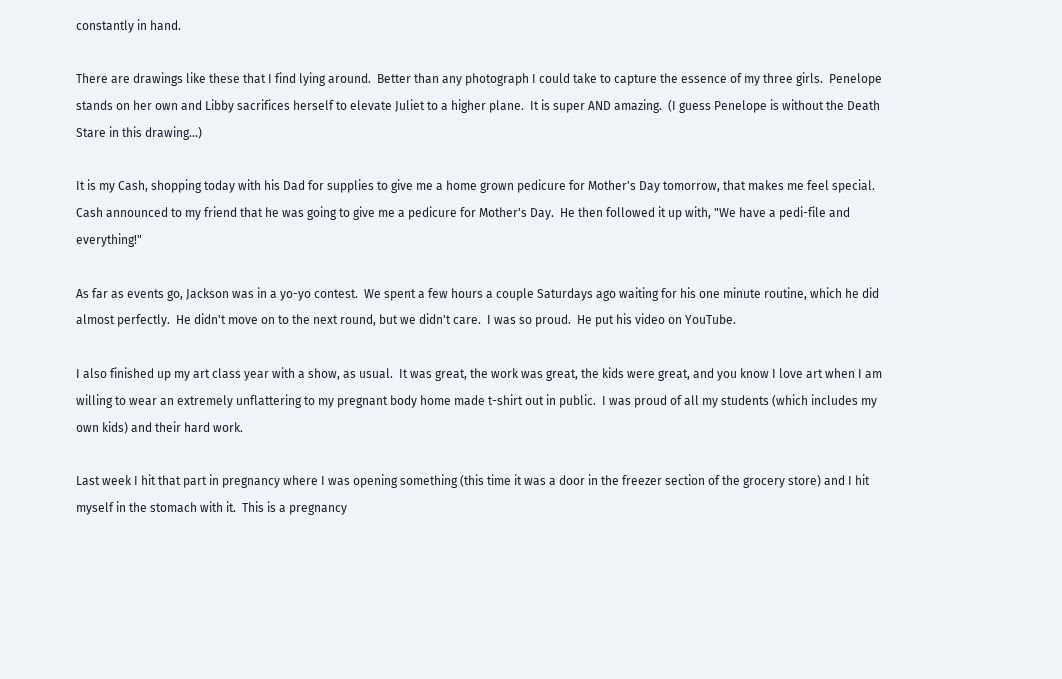constantly in hand.

There are drawings like these that I find lying around.  Better than any photograph I could take to capture the essence of my three girls.  Penelope stands on her own and Libby sacrifices herself to elevate Juliet to a higher plane.  It is super AND amazing.  (I guess Penelope is without the Death Stare in this drawing...)

It is my Cash, shopping today with his Dad for supplies to give me a home grown pedicure for Mother's Day tomorrow, that makes me feel special.  Cash announced to my friend that he was going to give me a pedicure for Mother's Day.  He then followed it up with, "We have a pedi-file and everything!"

As far as events go, Jackson was in a yo-yo contest.  We spent a few hours a couple Saturdays ago waiting for his one minute routine, which he did almost perfectly.  He didn't move on to the next round, but we didn't care.  I was so proud.  He put his video on YouTube.

I also finished up my art class year with a show, as usual.  It was great, the work was great, the kids were great, and you know I love art when I am willing to wear an extremely unflattering to my pregnant body home made t-shirt out in public.  I was proud of all my students (which includes my own kids) and their hard work.

Last week I hit that part in pregnancy where I was opening something (this time it was a door in the freezer section of the grocery store) and I hit myself in the stomach with it.  This is a pregnancy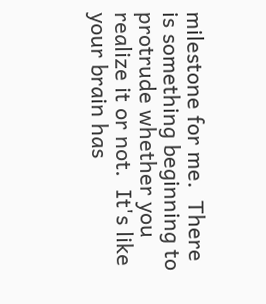milestone for me.  There is something beginning to protrude whether you realize it or not.  It's like your brain has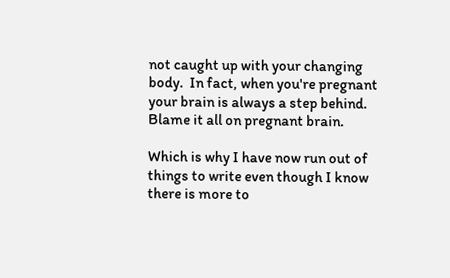not caught up with your changing body.  In fact, when you're pregnant your brain is always a step behind.  Blame it all on pregnant brain.

Which is why I have now run out of things to write even though I know there is more to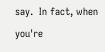say.  In fact, when you're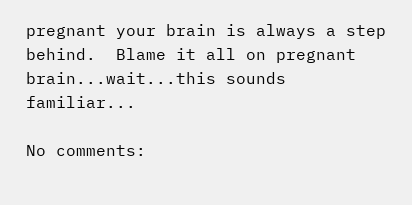pregnant your brain is always a step behind.  Blame it all on pregnant brain...wait...this sounds familiar...

No comments: